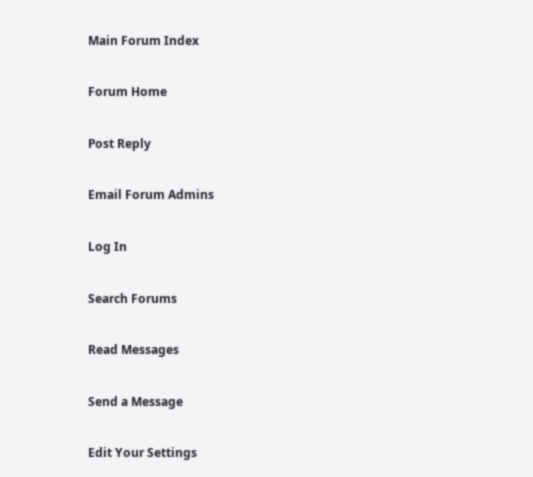Main Forum Index

Forum Home

Post Reply

Email Forum Admins

Log In

Search Forums

Read Messages

Send a Message

Edit Your Settings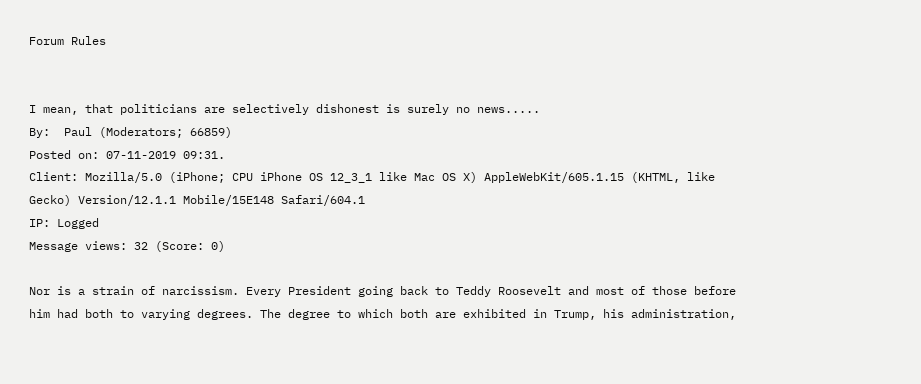Forum Rules


I mean, that politicians are selectively dishonest is surely no news.....
By:  Paul (Moderators; 66859)
Posted on: 07-11-2019 09:31.
Client: Mozilla/5.0 (iPhone; CPU iPhone OS 12_3_1 like Mac OS X) AppleWebKit/605.1.15 (KHTML, like Gecko) Version/12.1.1 Mobile/15E148 Safari/604.1
IP: Logged
Message views: 32 (Score: 0)

Nor is a strain of narcissism. Every President going back to Teddy Roosevelt and most of those before him had both to varying degrees. The degree to which both are exhibited in Trump, his administration,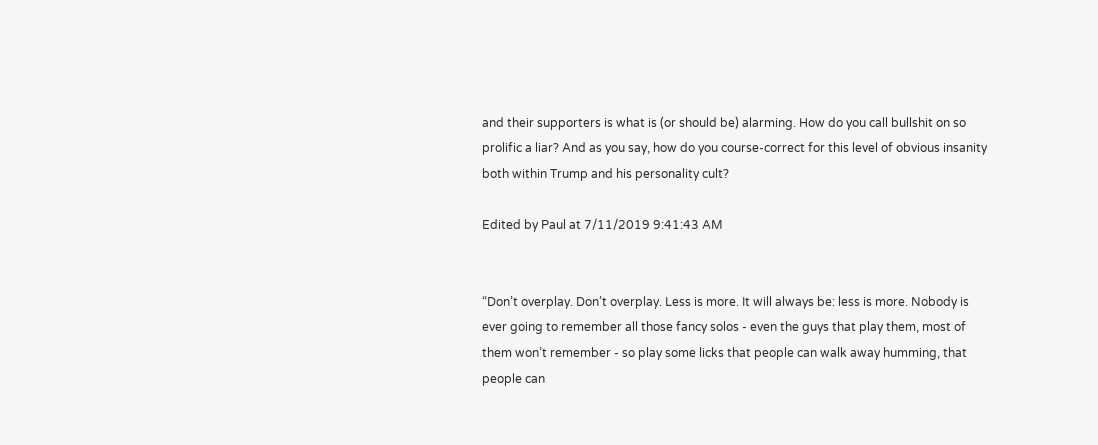and their supporters is what is (or should be) alarming. How do you call bullshit on so prolific a liar? And as you say, how do you course-correct for this level of obvious insanity both within Trump and his personality cult?

Edited by Paul at 7/11/2019 9:41:43 AM


“Don’t overplay. Don’t overplay. Less is more. It will always be: less is more. Nobody is ever going to remember all those fancy solos - even the guys that play them, most of them won’t remember - so play some licks that people can walk away humming, that people can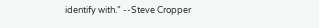identify with." --Steve Cropper